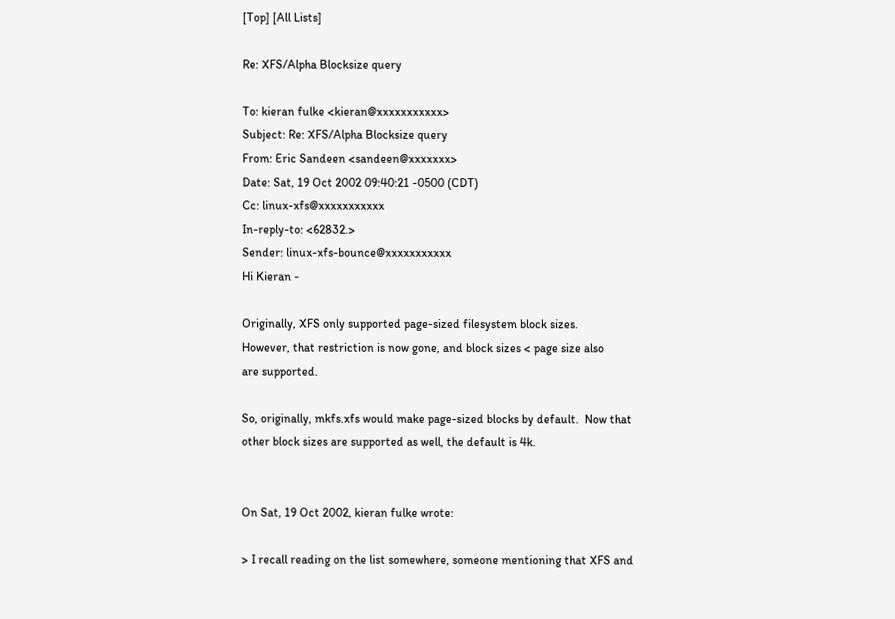[Top] [All Lists]

Re: XFS/Alpha Blocksize query

To: kieran fulke <kieran@xxxxxxxxxxx>
Subject: Re: XFS/Alpha Blocksize query
From: Eric Sandeen <sandeen@xxxxxxx>
Date: Sat, 19 Oct 2002 09:40:21 -0500 (CDT)
Cc: linux-xfs@xxxxxxxxxxx
In-reply-to: <62832.>
Sender: linux-xfs-bounce@xxxxxxxxxxx
Hi Kieran -

Originally, XFS only supported page-sized filesystem block sizes.
However, that restriction is now gone, and block sizes < page size also
are supported.

So, originally, mkfs.xfs would make page-sized blocks by default.  Now that
other block sizes are supported as well, the default is 4k.


On Sat, 19 Oct 2002, kieran fulke wrote:

> I recall reading on the list somewhere, someone mentioning that XFS and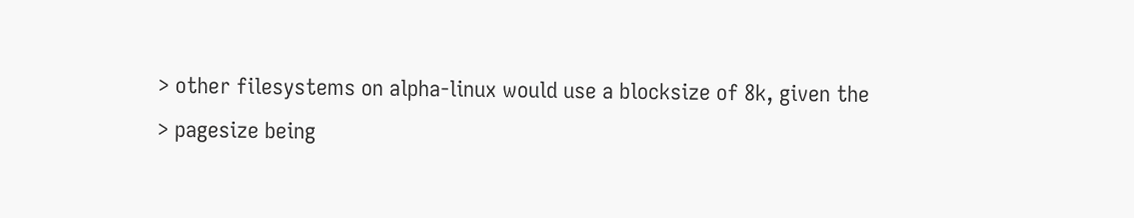> other filesystems on alpha-linux would use a blocksize of 8k, given the
> pagesize being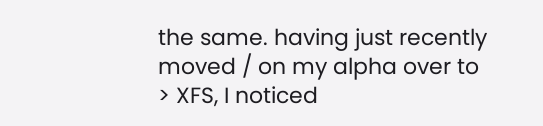the same. having just recently moved / on my alpha over to
> XFS, I noticed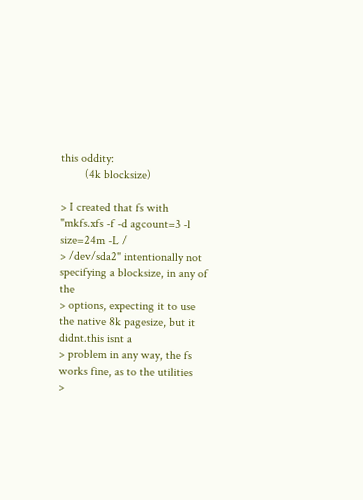this oddity:
        (4k blocksize)

> I created that fs with "mkfs.xfs -f -d agcount=3 -l size=24m -L /
> /dev/sda2" intentionally not specifying a blocksize, in any of the
> options, expecting it to use the native 8k pagesize, but it didnt.this isnt a
> problem in any way, the fs works fine, as to the utilities
>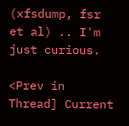(xfsdump, fsr et al) .. I'm just curious.

<Prev in Thread] Current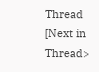Thread [Next in Thread>